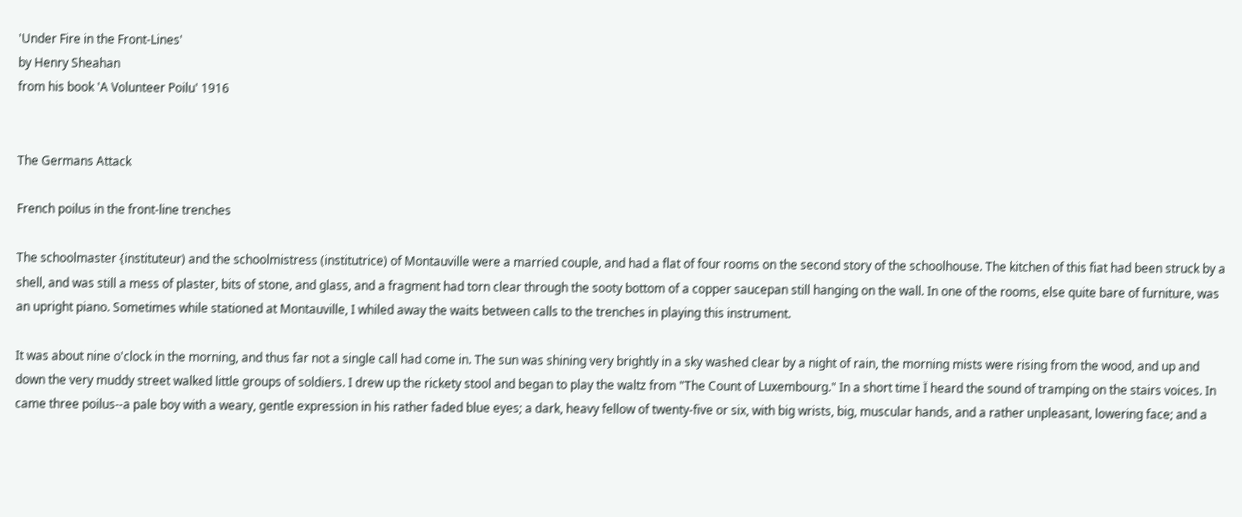'Under Fire in the Front-Lines'
by Henry Sheahan
from his book 'A Volunteer Poilu' 1916


The Germans Attack

French poilus in the front-line trenches

The schoolmaster {instituteur) and the schoolmistress (institutrice) of Montauville were a married couple, and had a flat of four rooms on the second story of the schoolhouse. The kitchen of this fiat had been struck by a shell, and was still a mess of plaster, bits of stone, and glass, and a fragment had torn clear through the sooty bottom of a copper saucepan still hanging on the wall. In one of the rooms, else quite bare of furniture, was an upright piano. Sometimes while stationed at Montauville, I whiled away the waits between calls to the trenches in playing this instrument.

It was about nine o'clock in the morning, and thus far not a single call had come in. The sun was shining very brightly in a sky washed clear by a night of rain, the morning mists were rising from the wood, and up and down the very muddy street walked little groups of soldiers. I drew up the rickety stool and began to play the waltz from "The Count of Luxembourg." In a short time Ï heard the sound of tramping on the stairs voices. In came three poilus--a pale boy with a weary, gentle expression in his rather faded blue eyes; a dark, heavy fellow of twenty-five or six, with big wrists, big, muscular hands, and a rather unpleasant, lowering face; and a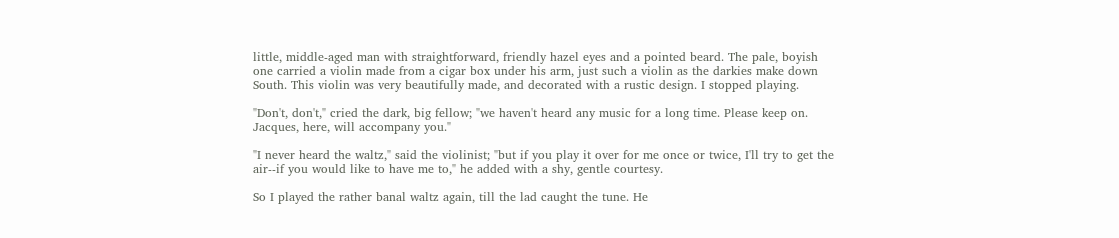little, middle-aged man with straightforward, friendly hazel eyes and a pointed beard. The pale, boyish one carried a violin made from a cigar box under his arm, just such a violin as the darkies make down South. This violin was very beautifully made, and decorated with a rustic design. I stopped playing.

"Don't, don't," cried the dark, big fellow; "we haven't heard any music for a long time. Please keep on. Jacques, here, will accompany you."

"I never heard the waltz," said the violinist; "but if you play it over for me once or twice, I'll try to get the air--if you would like to have me to," he added with a shy, gentle courtesy.

So I played the rather banal waltz again, till the lad caught the tune. He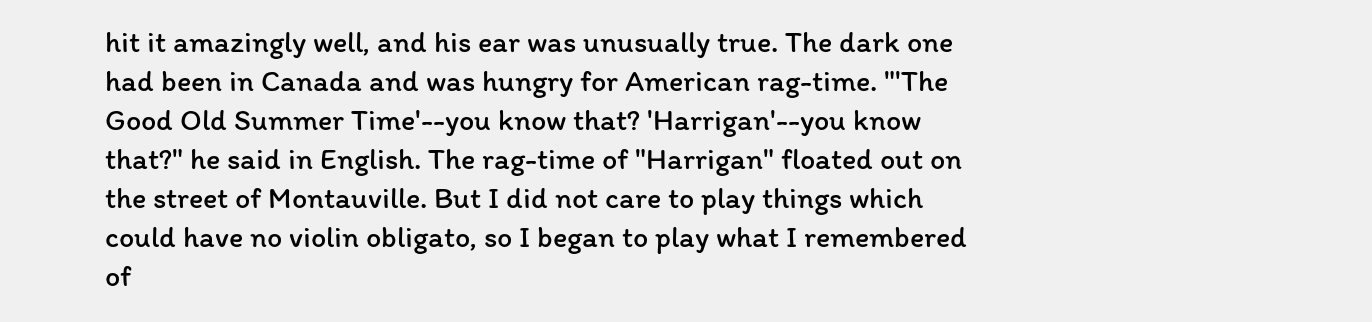hit it amazingly well, and his ear was unusually true. The dark one had been in Canada and was hungry for American rag-time. "'The Good Old Summer Time'--you know that? 'Harrigan'--you know that?" he said in English. The rag-time of "Harrigan" floated out on the street of Montauville. But I did not care to play things which could have no violin obligato, so I began to play what I remembered of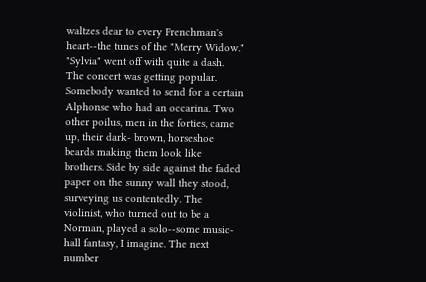waltzes dear to every Frenchman's heart--the tunes of the "Merry Widow." "Sylvia" went off with quite a dash. The concert was getting popular. Somebody wanted to send for a certain Alphonse who had an occarina. Two other poilus, men in the forties, came up, their dark- brown, horseshoe beards making them look like brothers. Side by side against the faded paper on the sunny wall they stood, surveying us contentedly. The violinist, who turned out to be a Norman, played a solo--some music-hall fantasy, I imagine. The next number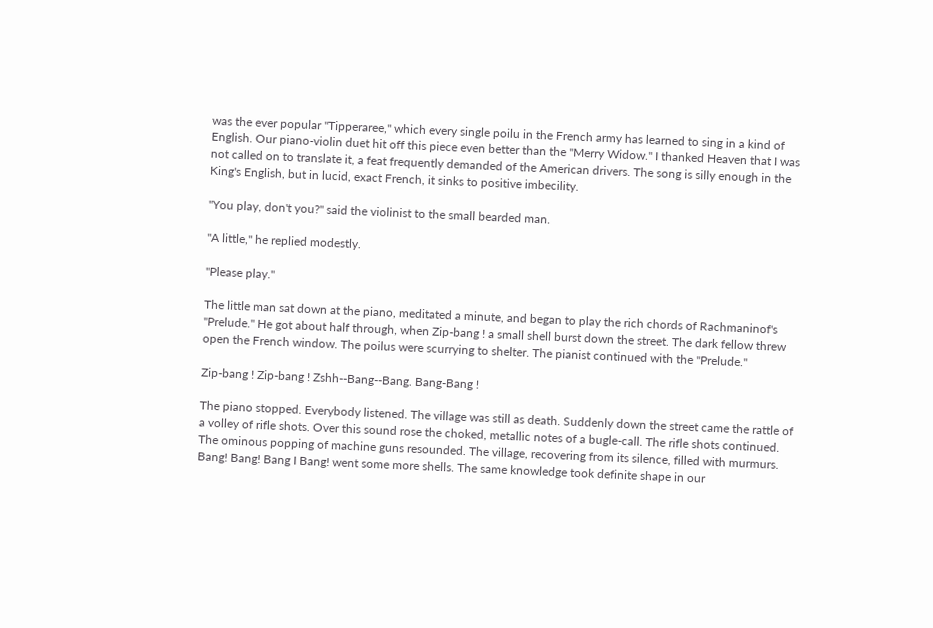was the ever popular "Tipperaree," which every single poilu in the French army has learned to sing in a kind of English. Our piano-violin duet hit off this piece even better than the "Merry Widow." I thanked Heaven that I was not called on to translate it, a feat frequently demanded of the American drivers. The song is silly enough in the King's English, but in lucid, exact French, it sinks to positive imbecility.

"You play, don't you?" said the violinist to the small bearded man.

"A little," he replied modestly.

"Please play."

The little man sat down at the piano, meditated a minute, and began to play the rich chords of Rachmaninof's "Prelude." He got about half through, when Zip-bang ! a small shell burst down the street. The dark fellow threw open the French window. The poilus were scurrying to shelter. The pianist continued with the "Prelude."

Zip-bang ! Zip-bang ! Zshh--Bang--Bang. Bang-Bang !

The piano stopped. Everybody listened. The village was still as death. Suddenly down the street came the rattle of a volley of rifle shots. Over this sound rose the choked, metallic notes of a bugle-call. The rifle shots continued. The ominous popping of machine guns resounded. The village, recovering from its silence, filled with murmurs. Bang! Bang! Bang I Bang! went some more shells. The same knowledge took definite shape in our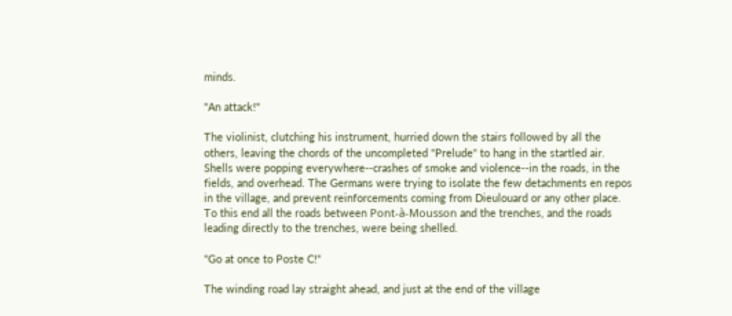minds.

"An attack!"

The violinist, clutching his instrument, hurried down the stairs followed by all the others, leaving the chords of the uncompleted "Prelude" to hang in the startled air. Shells were popping everywhere--crashes of smoke and violence--in the roads, in the fields, and overhead. The Germans were trying to isolate the few detachments en repos in the village, and prevent reinforcements coming from Dieulouard or any other place. To this end all the roads between Pont-à-Mousson and the trenches, and the roads leading directly to the trenches, were being shelled.

"Go at once to Poste C!"

The winding road lay straight ahead, and just at the end of the village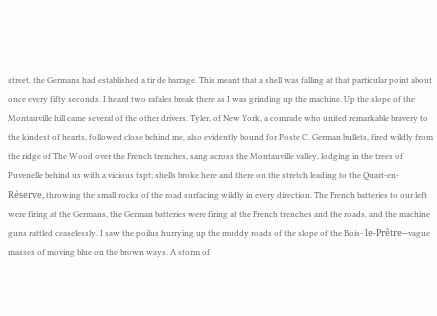street, the Germans had established a tir de barrage. This meant that a shell was falling at that particular point about once every fifty seconds. I heard two rafales break there as I was grinding up the machine. Up the slope of the Montauville hill came several of the other drivers. Tyler, of New York, a comrade who united remarkable bravery to the kindest of hearts, followed close behind me, also evidently bound for Poste C. German bullets, fired wildly from the ridge of The Wood over the French trenches, sang across the Montauville valley, lodging in the trees of Puvenelle behind us with a vicious tspt; shells broke here and there on the stretch leading to the Quart-en-Réserve, throwing the small rocks of the road surfacing wildly in every direction. The French batteries to our left were firing at the Germans, the German batteries were firing at the French trenches and the roads, and the machine guns rattled ceaselessly. I saw the poilus hurrying up the muddy roads of the slope of the Bois- le-Prêtre--vague masses of moving blue on the brown ways. A storm of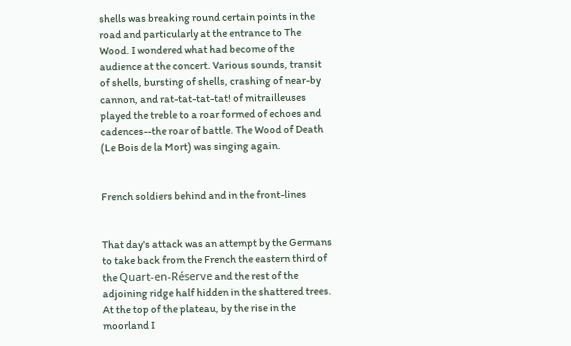shells was breaking round certain points in the road and particularly at the entrance to The Wood. I wondered what had become of the audience at the concert. Various sounds, transit of shells, bursting of shells, crashing of near-by cannon, and rat-tat-tat-tat! of mitrailleuses played the treble to a roar formed of echoes and cadences--the roar of battle. The Wood of Death (Le Bois de la Mort) was singing again.


French soldiers behind and in the front-lines


That day's attack was an attempt by the Germans to take back from the French the eastern third of the Quart-en-Réserve and the rest of the adjoining ridge half hidden in the shattered trees. At the top of the plateau, by the rise in the moorland I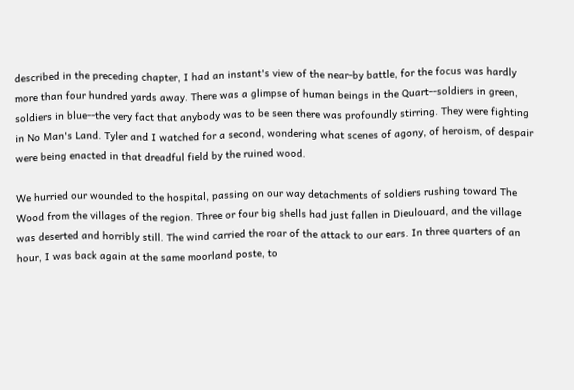described in the preceding chapter, I had an instant's view of the near-by battle, for the focus was hardly more than four hundred yards away. There was a glimpse of human beings in the Quart--soldiers in green, soldiers in blue--the very fact that anybody was to be seen there was profoundly stirring. They were fighting in No Man's Land. Tyler and I watched for a second, wondering what scenes of agony, of heroism, of despair were being enacted in that dreadful field by the ruined wood.

We hurried our wounded to the hospital, passing on our way detachments of soldiers rushing toward The Wood from the villages of the region. Three or four big shells had just fallen in Dieulouard, and the village was deserted and horribly still. The wind carried the roar of the attack to our ears. In three quarters of an hour, I was back again at the same moorland poste, to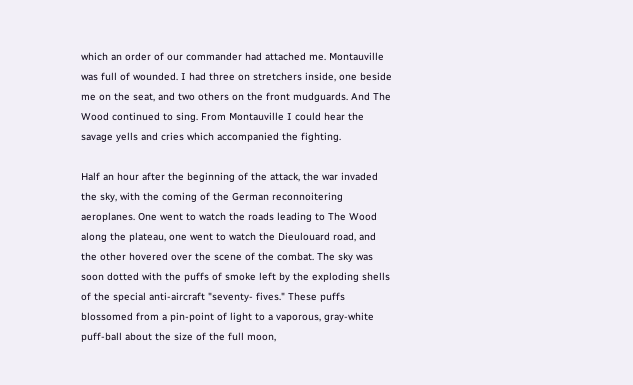which an order of our commander had attached me. Montauville was full of wounded. I had three on stretchers inside, one beside me on the seat, and two others on the front mudguards. And The Wood continued to sing. From Montauville I could hear the savage yells and cries which accompanied the fighting.

Half an hour after the beginning of the attack, the war invaded the sky, with the coming of the German reconnoitering aeroplanes. One went to watch the roads leading to The Wood along the plateau, one went to watch the Dieulouard road, and the other hovered over the scene of the combat. The sky was soon dotted with the puffs of smoke left by the exploding shells of the special anti-aircraft "seventy- fives." These puffs blossomed from a pin-point of light to a vaporous, gray-white puff-ball about the size of the full moon,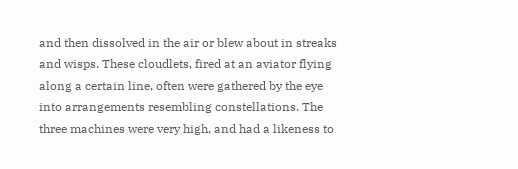and then dissolved in the air or blew about in streaks and wisps. These cloudlets, fired at an aviator flying along a certain line, often were gathered by the eye into arrangements resembling constellations. The three machines were very high, and had a likeness to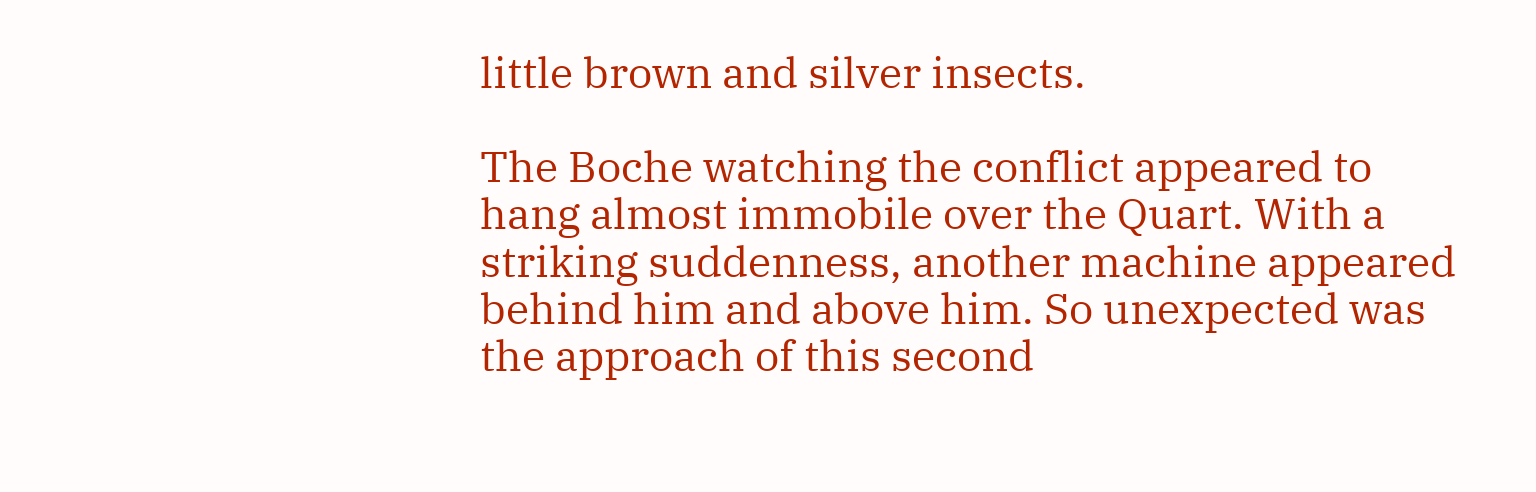little brown and silver insects.

The Boche watching the conflict appeared to hang almost immobile over the Quart. With a striking suddenness, another machine appeared behind him and above him. So unexpected was the approach of this second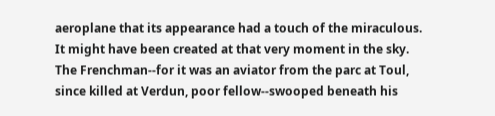aeroplane that its appearance had a touch of the miraculous. It might have been created at that very moment in the sky. The Frenchman--for it was an aviator from the parc at Toul, since killed at Verdun, poor fellow--swooped beneath his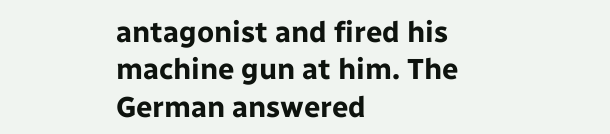antagonist and fired his machine gun at him. The German answered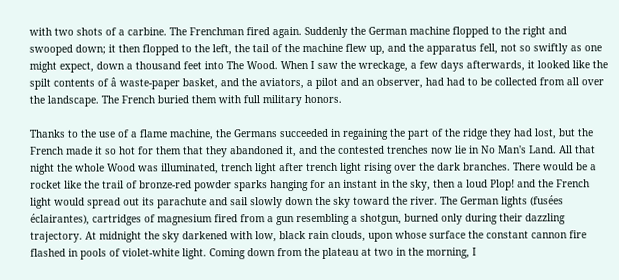with two shots of a carbine. The Frenchman fired again. Suddenly the German machine flopped to the right and swooped down; it then flopped to the left, the tail of the machine flew up, and the apparatus fell, not so swiftly as one might expect, down a thousand feet into The Wood. When I saw the wreckage, a few days afterwards, it looked like the spilt contents of â waste-paper basket, and the aviators, a pilot and an observer, had had to be collected from all over the landscape. The French buried them with full military honors.

Thanks to the use of a flame machine, the Germans succeeded in regaining the part of the ridge they had lost, but the French made it so hot for them that they abandoned it, and the contested trenches now lie in No Man's Land. All that night the whole Wood was illuminated, trench light after trench light rising over the dark branches. There would be a rocket like the trail of bronze-red powder sparks hanging for an instant in the sky, then a loud Plop! and the French light would spread out its parachute and sail slowly down the sky toward the river. The German lights (fusées éclairantes), cartridges of magnesium fired from a gun resembling a shotgun, burned only during their dazzling trajectory. At midnight the sky darkened with low, black rain clouds, upon whose surface the constant cannon fire flashed in pools of violet-white light. Coming down from the plateau at two in the morning, I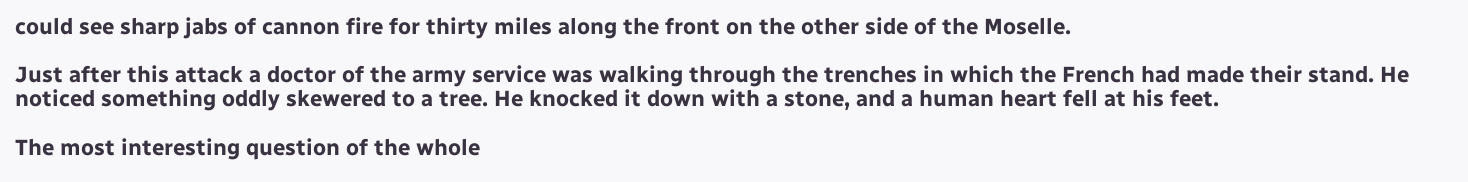could see sharp jabs of cannon fire for thirty miles along the front on the other side of the Moselle.

Just after this attack a doctor of the army service was walking through the trenches in which the French had made their stand. He noticed something oddly skewered to a tree. He knocked it down with a stone, and a human heart fell at his feet.

The most interesting question of the whole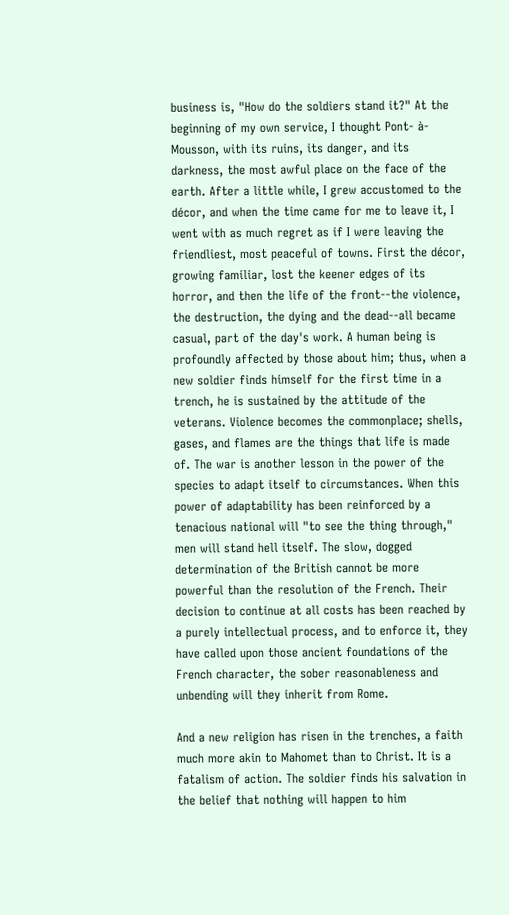business is, "How do the soldiers stand it?" At the beginning of my own service, I thought Pont- à-Mousson, with its ruins, its danger, and its darkness, the most awful place on the face of the earth. After a little while, I grew accustomed to the décor, and when the time came for me to leave it, I went with as much regret as if I were leaving the friendliest, most peaceful of towns. First the décor, growing familiar, lost the keener edges of its horror, and then the life of the front--the violence, the destruction, the dying and the dead--all became casual, part of the day's work. A human being is profoundly affected by those about him; thus, when a new soldier finds himself for the first time in a trench, he is sustained by the attitude of the veterans. Violence becomes the commonplace; shells, gases, and flames are the things that life is made of. The war is another lesson in the power of the species to adapt itself to circumstances. When this power of adaptability has been reinforced by a tenacious national will "to see the thing through," men will stand hell itself. The slow, dogged determination of the British cannot be more powerful than the resolution of the French. Their decision to continue at all costs has been reached by a purely intellectual process, and to enforce it, they have called upon those ancient foundations of the French character, the sober reasonableness and unbending will they inherit from Rome.

And a new religion has risen in the trenches, a faith much more akin to Mahomet than to Christ. It is a fatalism of action. The soldier finds his salvation in the belief that nothing will happen to him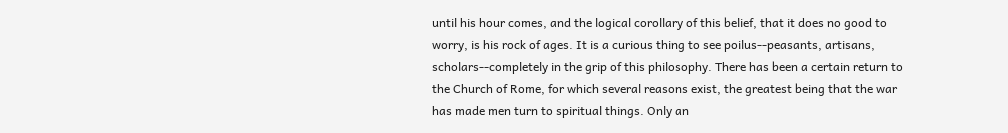until his hour comes, and the logical corollary of this belief, that it does no good to worry, is his rock of ages. It is a curious thing to see poilus--peasants, artisans, scholars--completely in the grip of this philosophy. There has been a certain return to the Church of Rome, for which several reasons exist, the greatest being that the war has made men turn to spiritual things. Only an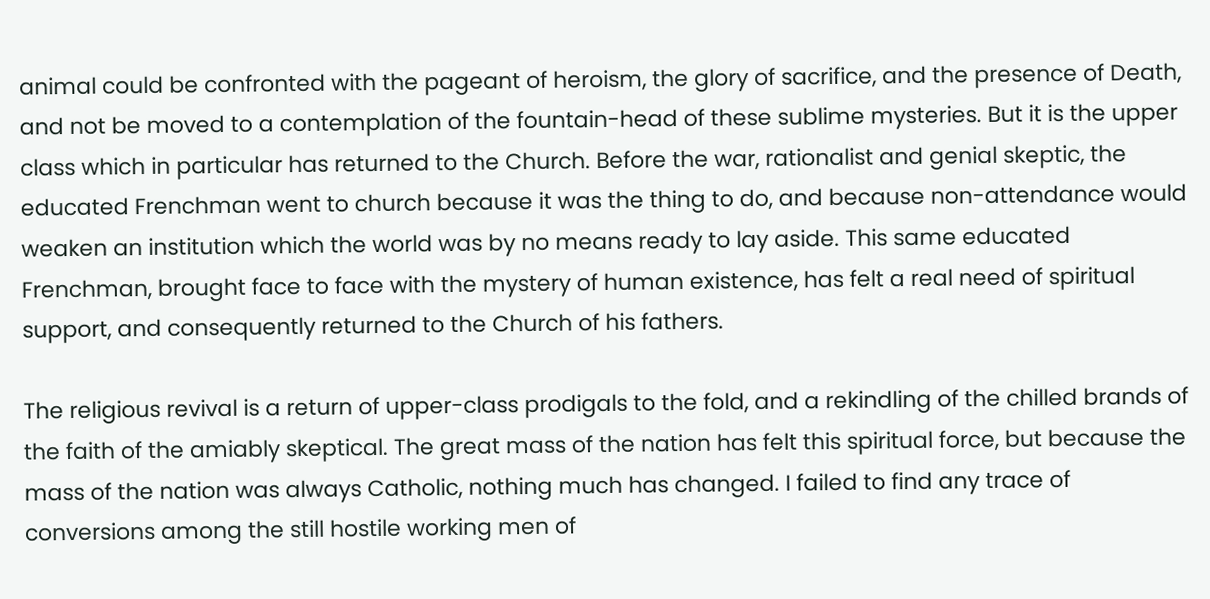animal could be confronted with the pageant of heroism, the glory of sacrifice, and the presence of Death, and not be moved to a contemplation of the fountain-head of these sublime mysteries. But it is the upper class which in particular has returned to the Church. Before the war, rationalist and genial skeptic, the educated Frenchman went to church because it was the thing to do, and because non-attendance would weaken an institution which the world was by no means ready to lay aside. This same educated Frenchman, brought face to face with the mystery of human existence, has felt a real need of spiritual support, and consequently returned to the Church of his fathers.

The religious revival is a return of upper-class prodigals to the fold, and a rekindling of the chilled brands of the faith of the amiably skeptical. The great mass of the nation has felt this spiritual force, but because the mass of the nation was always Catholic, nothing much has changed. I failed to find any trace of conversions among the still hostile working men of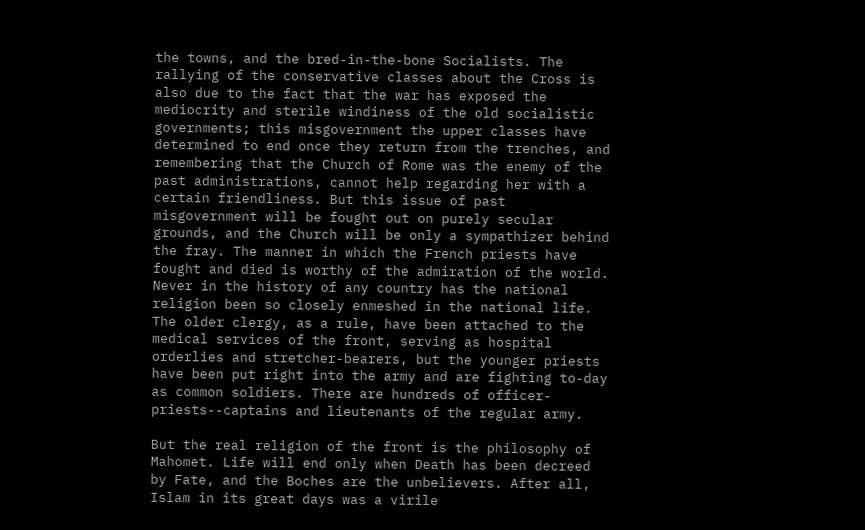the towns, and the bred-in-the-bone Socialists. The rallying of the conservative classes about the Cross is also due to the fact that the war has exposed the mediocrity and sterile windiness of the old socialistic governments; this misgovernment the upper classes have determined to end once they return from the trenches, and remembering that the Church of Rome was the enemy of the past administrations, cannot help regarding her with a certain friendliness. But this issue of past misgovernment will be fought out on purely secular grounds, and the Church will be only a sympathizer behind the fray. The manner in which the French priests have fought and died is worthy of the admiration of the world. Never in the history of any country has the national religion been so closely enmeshed in the national life. The older clergy, as a rule, have been attached to the medical services of the front, serving as hospital orderlies and stretcher-bearers, but the younger priests have been put right into the army and are fighting to-day as common soldiers. There are hundreds of officer-priests--captains and lieutenants of the regular army.

But the real religion of the front is the philosophy of Mahomet. Life will end only when Death has been decreed by Fate, and the Boches are the unbelievers. After all, Islam in its great days was a virile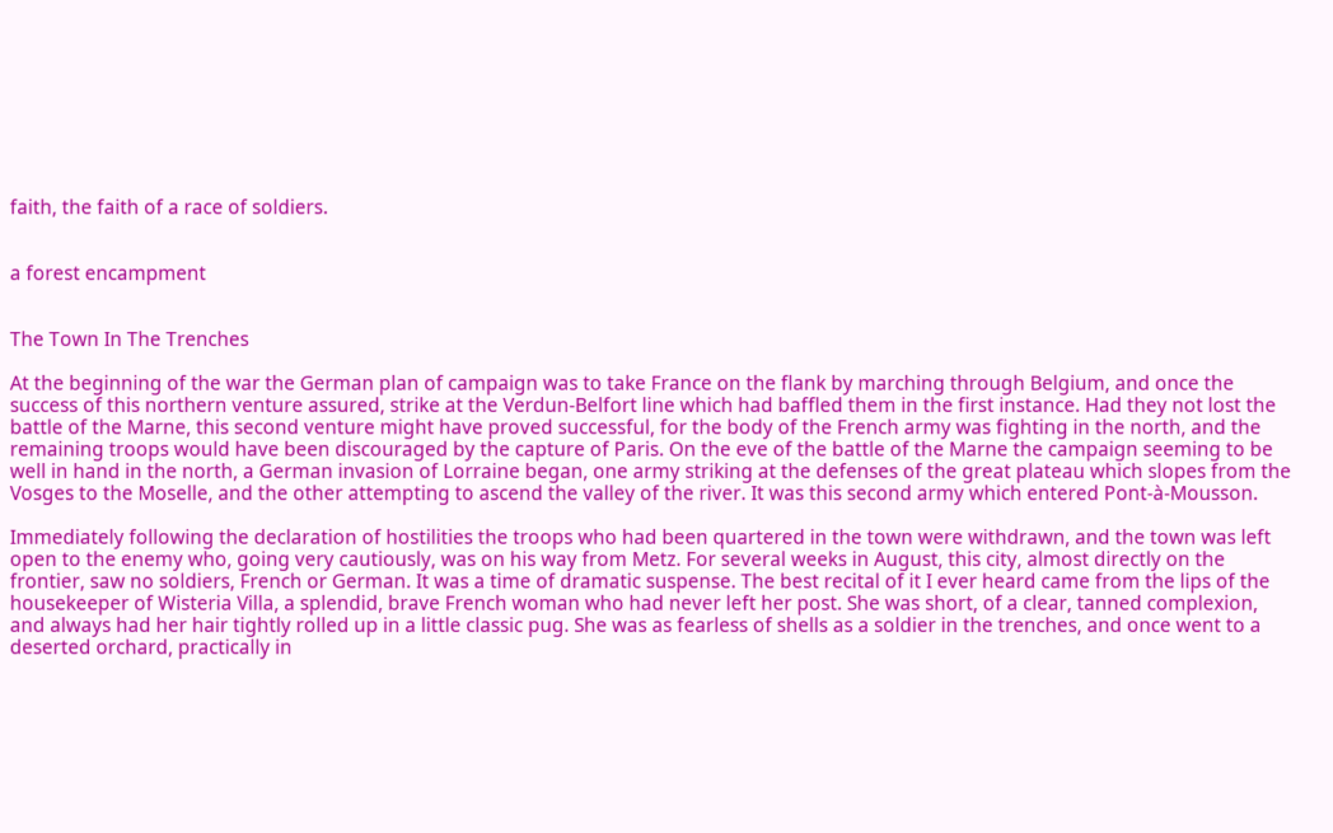faith, the faith of a race of soldiers.


a forest encampment


The Town In The Trenches

At the beginning of the war the German plan of campaign was to take France on the flank by marching through Belgium, and once the success of this northern venture assured, strike at the Verdun-Belfort line which had baffled them in the first instance. Had they not lost the battle of the Marne, this second venture might have proved successful, for the body of the French army was fighting in the north, and the remaining troops would have been discouraged by the capture of Paris. On the eve of the battle of the Marne the campaign seeming to be well in hand in the north, a German invasion of Lorraine began, one army striking at the defenses of the great plateau which slopes from the Vosges to the Moselle, and the other attempting to ascend the valley of the river. It was this second army which entered Pont-à-Mousson.

Immediately following the declaration of hostilities the troops who had been quartered in the town were withdrawn, and the town was left open to the enemy who, going very cautiously, was on his way from Metz. For several weeks in August, this city, almost directly on the frontier, saw no soldiers, French or German. It was a time of dramatic suspense. The best recital of it I ever heard came from the lips of the housekeeper of Wisteria Villa, a splendid, brave French woman who had never left her post. She was short, of a clear, tanned complexion, and always had her hair tightly rolled up in a little classic pug. She was as fearless of shells as a soldier in the trenches, and once went to a deserted orchard, practically in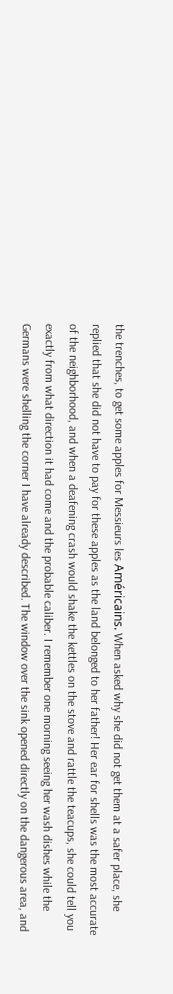the trenches, to get some apples for Messieurs les Américains. When asked why she did not get them at a safer place, she replied that she did not have to pay for these apples as the land belonged to her father! Her ear for shells was the most accurate of the neighborhood, and when a deafening crash would shake the kettles on the stove and rattle the teacups, she could tell you exactly from what direction it had come and the probable caliber. I remember one morning seeing her wash dishes while the Germans were shelling the corner I have already described. The window over the sink opened directly on the dangerous area, and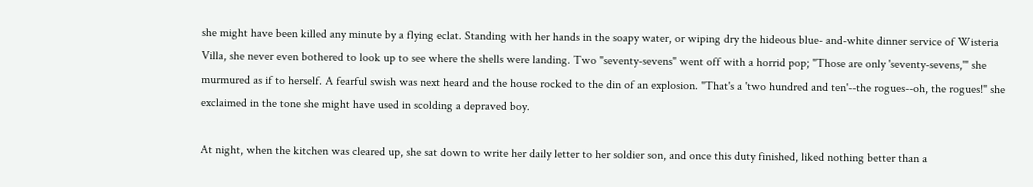she might have been killed any minute by a flying eclat. Standing with her hands in the soapy water, or wiping dry the hideous blue- and-white dinner service of Wisteria Villa, she never even bothered to look up to see where the shells were landing. Two "seventy-sevens" went off with a horrid pop; "Those are only 'seventy-sevens,'" she murmured as if to herself. A fearful swish was next heard and the house rocked to the din of an explosion. "That's a 'two hundred and ten'--the rogues--oh, the rogues!" she exclaimed in the tone she might have used in scolding a depraved boy.

At night, when the kitchen was cleared up, she sat down to write her daily letter to her soldier son, and once this duty finished, liked nothing better than a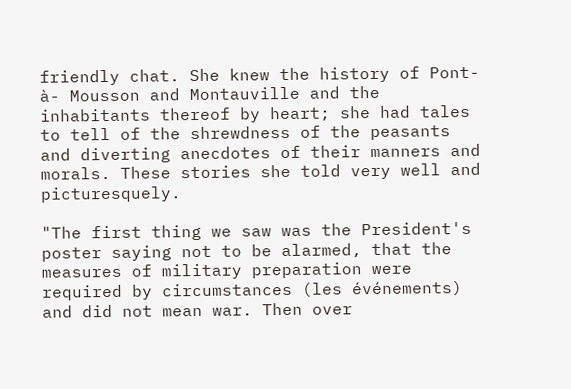friendly chat. She knew the history of Pont-à- Mousson and Montauville and the inhabitants thereof by heart; she had tales to tell of the shrewdness of the peasants and diverting anecdotes of their manners and morals. These stories she told very well and picturesquely.

"The first thing we saw was the President's poster saying not to be alarmed, that the measures of military preparation were required by circumstances (les événements) and did not mean war. Then over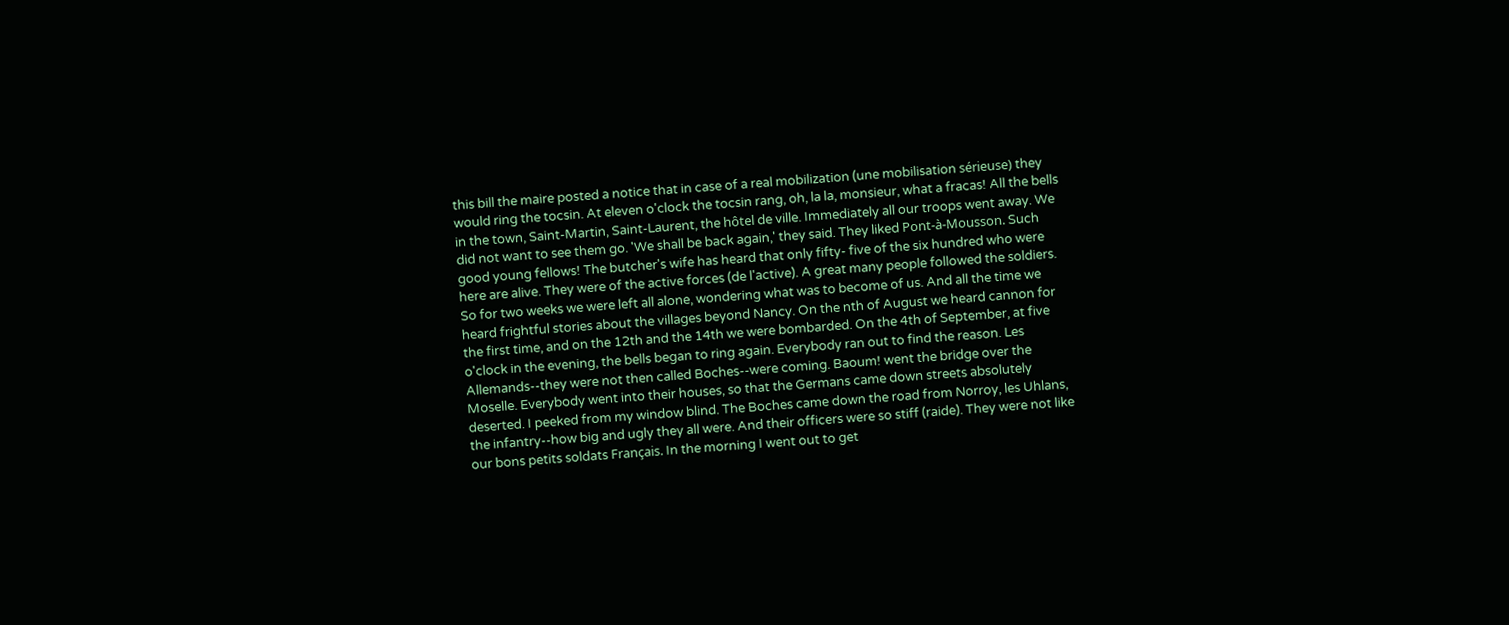this bill the maire posted a notice that in case of a real mobilization (une mobilisation sérieuse) they would ring the tocsin. At eleven o'clock the tocsin rang, oh, la la, monsieur, what a fracas! All the bells in the town, Saint-Martin, Saint-Laurent, the hôtel de ville. Immediately all our troops went away. We did not want to see them go. 'We shall be back again,' they said. They liked Pont-à-Mousson. Such good young fellows! The butcher's wife has heard that only fifty- five of the six hundred who were here are alive. They were of the active forces (de l'active). A great many people followed the soldiers. So for two weeks we were left all alone, wondering what was to become of us. And all the time we heard frightful stories about the villages beyond Nancy. On the nth of August we heard cannon for the first time, and on the 12th and the 14th we were bombarded. On the 4th of September, at five o'clock in the evening, the bells began to ring again. Everybody ran out to find the reason. Les Allemands--they were not then called Boches--were coming. Baoum! went the bridge over the Moselle. Everybody went into their houses, so that the Germans came down streets absolutely deserted. I peeked from my window blind. The Boches came down the road from Norroy, les Uhlans, the infantry--how big and ugly they all were. And their officers were so stiff (raide). They were not like our bons petits soldats Français. In the morning I went out to get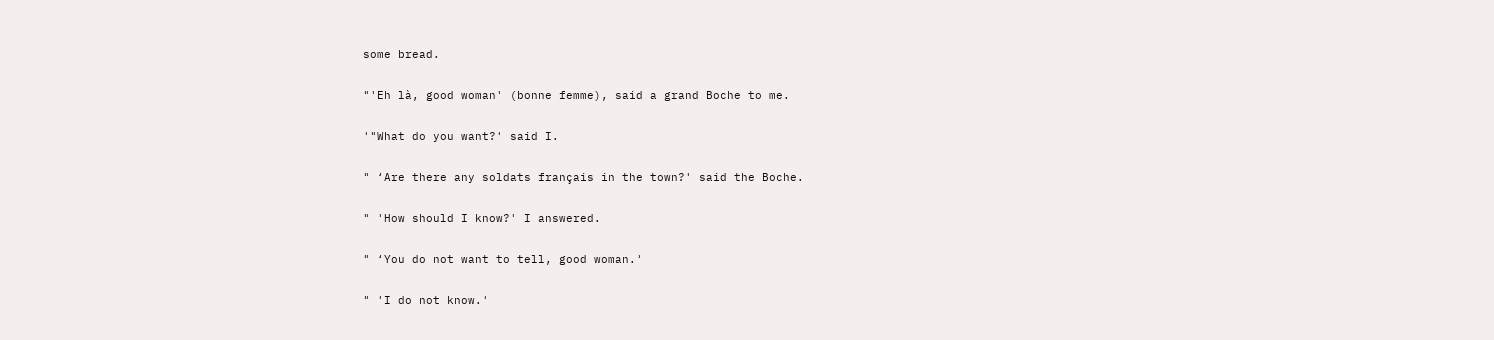some bread.

"'Eh là, good woman' (bonne femme), said a grand Boche to me.

'"What do you want?' said I.

" ‘Are there any soldats français in the town?' said the Boche.

" 'How should I know?' I answered.

" ‘You do not want to tell, good woman.'

" 'I do not know.'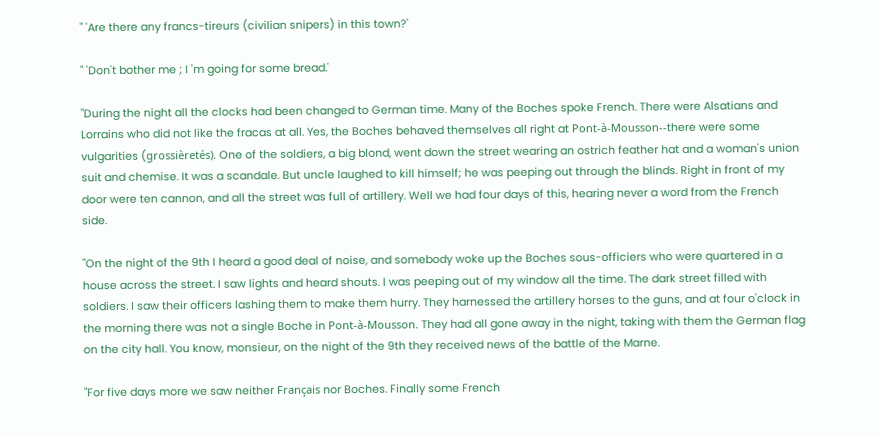" 'Are there any francs-tireurs (civilian snipers) in this town?'

" 'Don't bother me ; I 'm going for some bread.'

"During the night all the clocks had been changed to German time. Many of the Boches spoke French. There were Alsatians and Lorrains who did not like the fracas at all. Yes, the Boches behaved themselves all right at Pont-à-Mousson--there were some vulgarities (grossièretés). One of the soldiers, a big blond, went down the street wearing an ostrich feather hat and a woman's union suit and chemise. It was a scandale. But uncle laughed to kill himself; he was peeping out through the blinds. Right in front of my door were ten cannon, and all the street was full of artillery. Well we had four days of this, hearing never a word from the French side.

"On the night of the 9th I heard a good deal of noise, and somebody woke up the Boches sous-officiers who were quartered in a house across the street. I saw lights and heard shouts. I was peeping out of my window all the time. The dark street filled with soldiers. I saw their officers lashing them to make them hurry. They harnessed the artillery horses to the guns, and at four o'clock in the morning there was not a single Boche in Pont-à-Mousson. They had all gone away in the night, taking with them the German flag on the city hall. You know, monsieur, on the night of the 9th they received news of the battle of the Marne.

"For five days more we saw neither Français nor Boches. Finally some French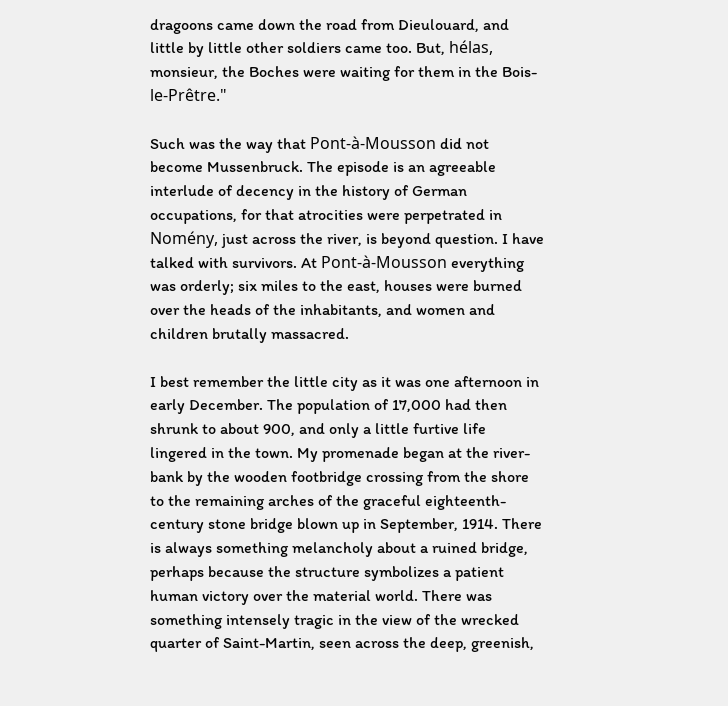dragoons came down the road from Dieulouard, and little by little other soldiers came too. But, hélas, monsieur, the Boches were waiting for them in the Bois-le-Prêtre."

Such was the way that Pont-à-Mousson did not become Mussenbruck. The episode is an agreeable interlude of decency in the history of German occupations, for that atrocities were perpetrated in Nomény, just across the river, is beyond question. I have talked with survivors. At Pont-à-Mousson everything was orderly; six miles to the east, houses were burned over the heads of the inhabitants, and women and children brutally massacred.

I best remember the little city as it was one afternoon in early December. The population of 17,000 had then shrunk to about 900, and only a little furtive life lingered in the town. My promenade began at the river-bank by the wooden footbridge crossing from the shore to the remaining arches of the graceful eighteenth-century stone bridge blown up in September, 1914. There is always something melancholy about a ruined bridge, perhaps because the structure symbolizes a patient human victory over the material world. There was something intensely tragic in the view of the wrecked quarter of Saint-Martin, seen across the deep, greenish,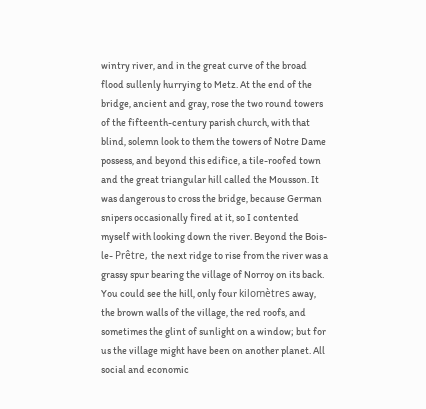wintry river, and in the great curve of the broad flood sullenly hurrying to Metz. At the end of the bridge, ancient and gray, rose the two round towers of the fifteenth-century parish church, with that blind, solemn look to them the towers of Notre Dame possess, and beyond this edifice, a tile-roofed town and the great triangular hill called the Mousson. It was dangerous to cross the bridge, because German snipers occasionally fired at it, so I contented myself with looking down the river. Beyond the Bois-le- Prêtre, the next ridge to rise from the river was a grassy spur bearing the village of Norroy on its back. You could see the hill, only four kilomètres away, the brown walls of the village, the red roofs, and sometimes the glint of sunlight on a window; but for us the village might have been on another planet. All social and economic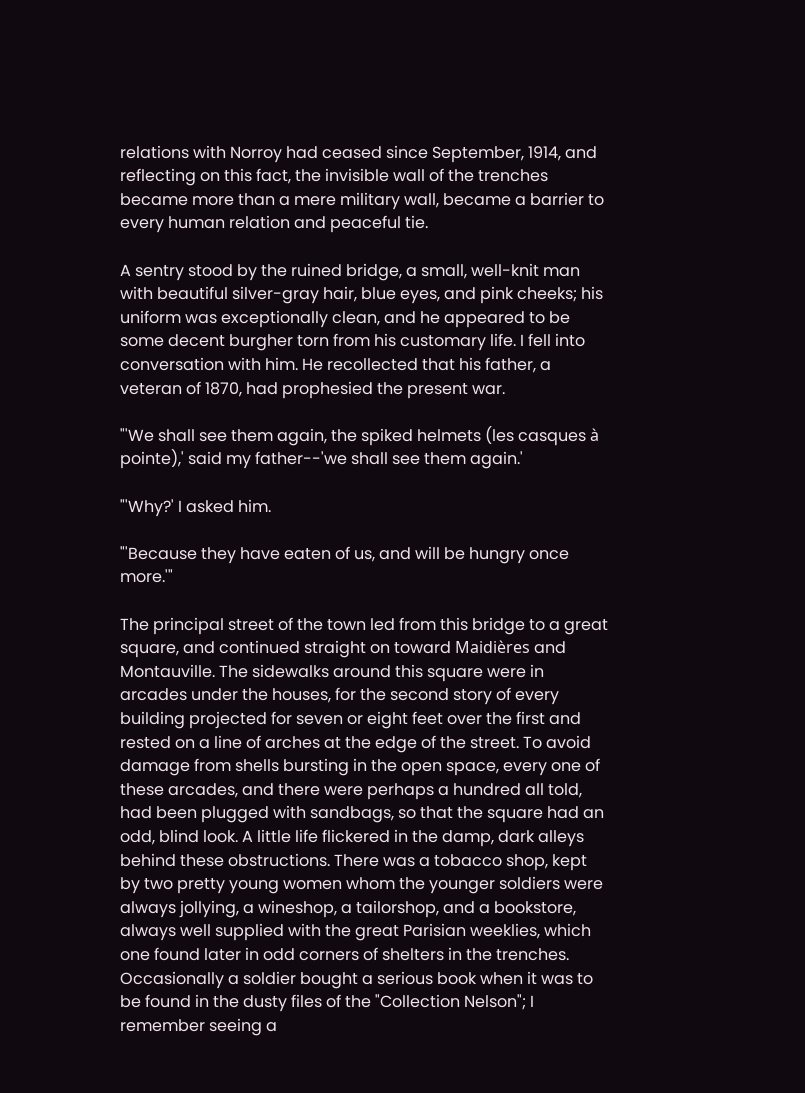relations with Norroy had ceased since September, 1914, and reflecting on this fact, the invisible wall of the trenches became more than a mere military wall, became a barrier to every human relation and peaceful tie.

A sentry stood by the ruined bridge, a small, well-knit man with beautiful silver-gray hair, blue eyes, and pink cheeks; his uniform was exceptionally clean, and he appeared to be some decent burgher torn from his customary life. I fell into conversation with him. He recollected that his father, a veteran of 1870, had prophesied the present war.

"'We shall see them again, the spiked helmets (les casques à pointe),' said my father--'we shall see them again.'

"'Why?' I asked him.

"'Because they have eaten of us, and will be hungry once more.'"

The principal street of the town led from this bridge to a great square, and continued straight on toward Maidières and Montauville. The sidewalks around this square were in arcades under the houses, for the second story of every building projected for seven or eight feet over the first and rested on a line of arches at the edge of the street. To avoid damage from shells bursting in the open space, every one of these arcades, and there were perhaps a hundred all told, had been plugged with sandbags, so that the square had an odd, blind look. A little life flickered in the damp, dark alleys behind these obstructions. There was a tobacco shop, kept by two pretty young women whom the younger soldiers were always jollying, a wineshop, a tailorshop, and a bookstore, always well supplied with the great Parisian weeklies, which one found later in odd corners of shelters in the trenches. Occasionally a soldier bought a serious book when it was to be found in the dusty files of the "Collection Nelson"; I remember seeing a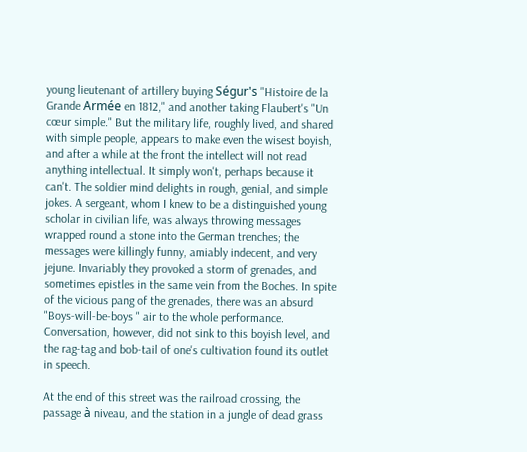young lieutenant of artillery buying Ségur's "Histoire de la Grande Armée en 1812," and another taking Flaubert's "Un cœur simple." But the military life, roughly lived, and shared with simple people, appears to make even the wisest boyish, and after a while at the front the intellect will not read anything intellectual. It simply won't, perhaps because it can't. The soldier mind delights in rough, genial, and simple jokes. A sergeant, whom I knew to be a distinguished young scholar in civilian life, was always throwing messages wrapped round a stone into the German trenches; the messages were killingly funny, amiably indecent, and very jejune. Invariably they provoked a storm of grenades, and sometimes epistles in the same vein from the Boches. In spite of the vicious pang of the grenades, there was an absurd "Boys-will-be-boys " air to the whole performance. Conversation, however, did not sink to this boyish level, and the rag-tag and bob-tail of one's cultivation found its outlet in speech.

At the end of this street was the railroad crossing, the passage à niveau, and the station in a jungle of dead grass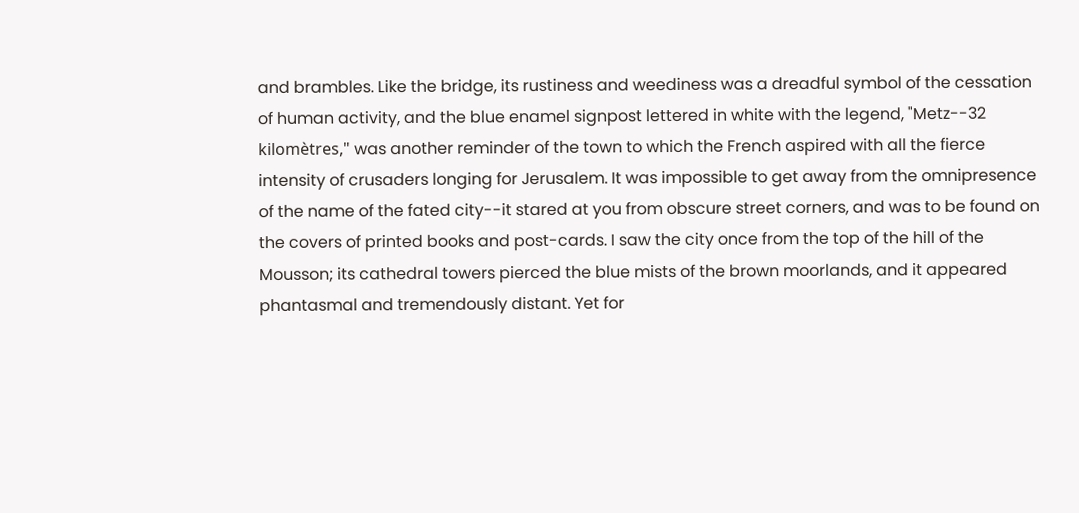and brambles. Like the bridge, its rustiness and weediness was a dreadful symbol of the cessation of human activity, and the blue enamel signpost lettered in white with the legend, "Metz--32 kilomètres," was another reminder of the town to which the French aspired with all the fierce intensity of crusaders longing for Jerusalem. It was impossible to get away from the omnipresence of the name of the fated city--it stared at you from obscure street corners, and was to be found on the covers of printed books and post-cards. I saw the city once from the top of the hill of the Mousson; its cathedral towers pierced the blue mists of the brown moorlands, and it appeared phantasmal and tremendously distant. Yet for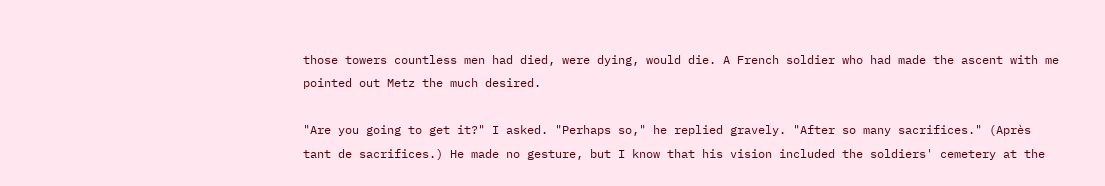those towers countless men had died, were dying, would die. A French soldier who had made the ascent with me pointed out Metz the much desired.

"Are you going to get it?" I asked. "Perhaps so," he replied gravely. "After so many sacrifices." (Après tant de sacrifices.) He made no gesture, but I know that his vision included the soldiers' cemetery at the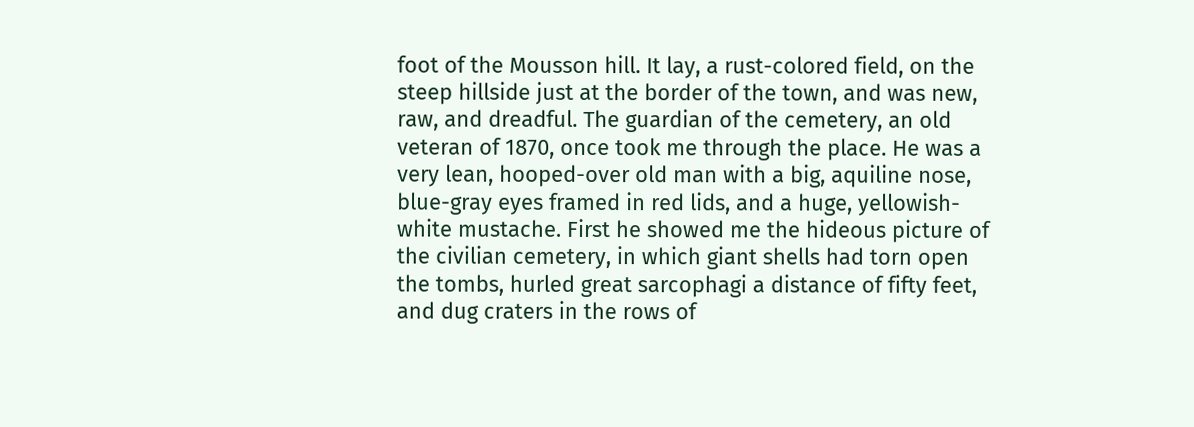foot of the Mousson hill. It lay, a rust-colored field, on the steep hillside just at the border of the town, and was new, raw, and dreadful. The guardian of the cemetery, an old veteran of 1870, once took me through the place. He was a very lean, hooped-over old man with a big, aquiline nose, blue-gray eyes framed in red lids, and a huge, yellowish-white mustache. First he showed me the hideous picture of the civilian cemetery, in which giant shells had torn open the tombs, hurled great sarcophagi a distance of fifty feet, and dug craters in the rows of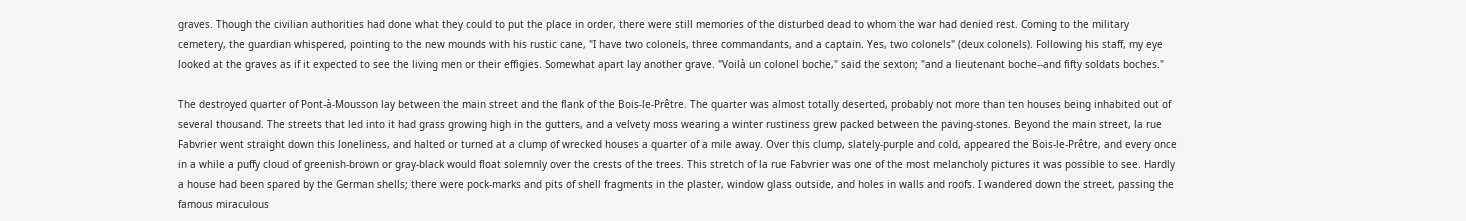graves. Though the civilian authorities had done what they could to put the place in order, there were still memories of the disturbed dead to whom the war had denied rest. Coming to the military cemetery, the guardian whispered, pointing to the new mounds with his rustic cane, "I have two colonels, three commandants, and a captain. Yes, two colonels" (deux colonels). Following his staff, my eye looked at the graves as if it expected to see the living men or their effigies. Somewhat apart lay another grave. "Voilà un colonel boche," said the sexton; "and a lieutenant boche--and fifty soldats boches."

The destroyed quarter of Pont-à-Mousson lay between the main street and the flank of the Bois-le-Prêtre. The quarter was almost totally deserted, probably not more than ten houses being inhabited out of several thousand. The streets that led into it had grass growing high in the gutters, and a velvety moss wearing a winter rustiness grew packed between the paving-stones. Beyond the main street, la rue Fabvrier went straight down this loneliness, and halted or turned at a clump of wrecked houses a quarter of a mile away. Over this clump, slately-purple and cold, appeared the Bois-le-Prêtre, and every once in a while a puffy cloud of greenish-brown or gray-black would float solemnly over the crests of the trees. This stretch of la rue Fabvrier was one of the most melancholy pictures it was possible to see. Hardly a house had been spared by the German shells; there were pock-marks and pits of shell fragments in the plaster, window glass outside, and holes in walls and roofs. I wandered down the street, passing the famous miraculous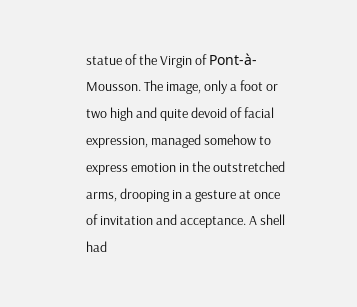statue of the Virgin of Pont-à- Mousson. The image, only a foot or two high and quite devoid of facial expression, managed somehow to express emotion in the outstretched arms, drooping in a gesture at once of invitation and acceptance. A shell had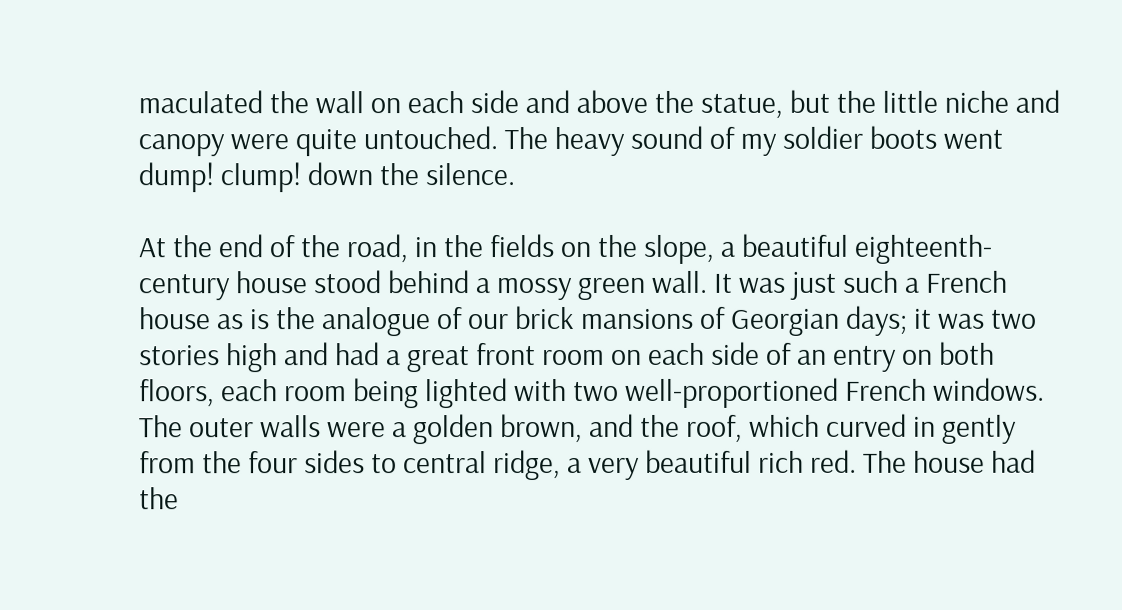maculated the wall on each side and above the statue, but the little niche and canopy were quite untouched. The heavy sound of my soldier boots went dump! clump! down the silence.

At the end of the road, in the fields on the slope, a beautiful eighteenth-century house stood behind a mossy green wall. It was just such a French house as is the analogue of our brick mansions of Georgian days; it was two stories high and had a great front room on each side of an entry on both floors, each room being lighted with two well-proportioned French windows. The outer walls were a golden brown, and the roof, which curved in gently from the four sides to central ridge, a very beautiful rich red. The house had the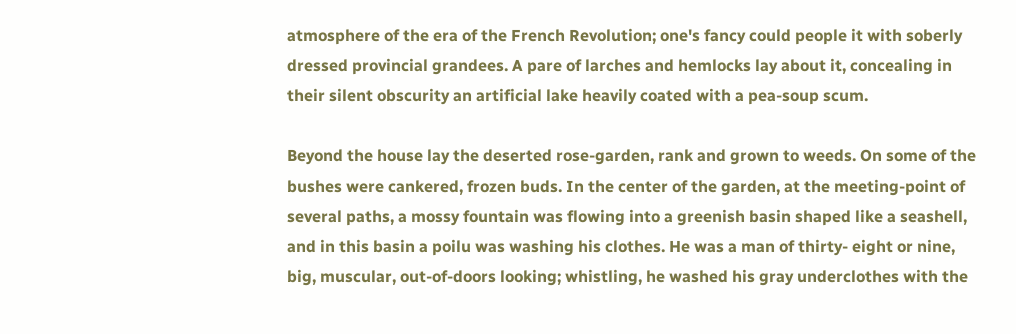atmosphere of the era of the French Revolution; one's fancy could people it with soberly dressed provincial grandees. A pare of larches and hemlocks lay about it, concealing in their silent obscurity an artificial lake heavily coated with a pea-soup scum.

Beyond the house lay the deserted rose-garden, rank and grown to weeds. On some of the bushes were cankered, frozen buds. In the center of the garden, at the meeting-point of several paths, a mossy fountain was flowing into a greenish basin shaped like a seashell, and in this basin a poilu was washing his clothes. He was a man of thirty- eight or nine, big, muscular, out-of-doors looking; whistling, he washed his gray underclothes with the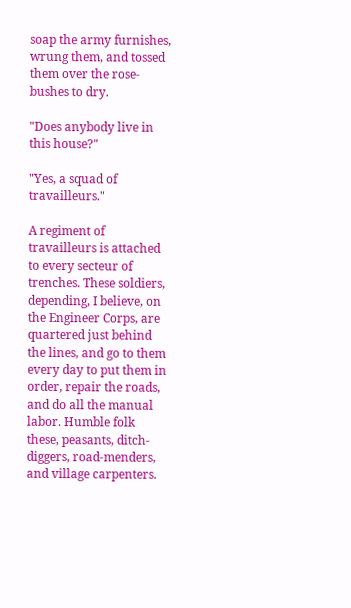soap the army furnishes, wrung them, and tossed them over the rose-bushes to dry.

"Does anybody live in this house?"

"Yes, a squad of travailleurs."

A regiment of travailleurs is attached to every secteur of trenches. These soldiers, depending, I believe, on the Engineer Corps, are quartered just behind the lines, and go to them every day to put them in order, repair the roads, and do all the manual labor. Humble folk these, peasants, ditch-diggers, road-menders, and village carpenters.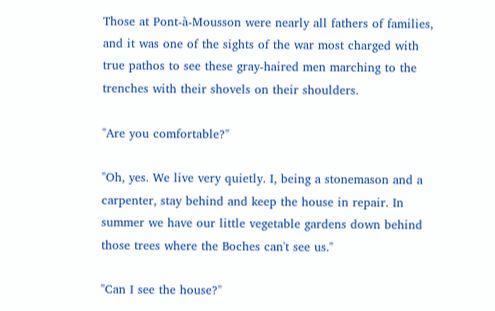Those at Pont-à-Mousson were nearly all fathers of families, and it was one of the sights of the war most charged with true pathos to see these gray-haired men marching to the trenches with their shovels on their shoulders.

"Are you comfortable?"

"Oh, yes. We live very quietly. I, being a stonemason and a carpenter, stay behind and keep the house in repair. In summer we have our little vegetable gardens down behind those trees where the Boches can't see us."

"Can I see the house?"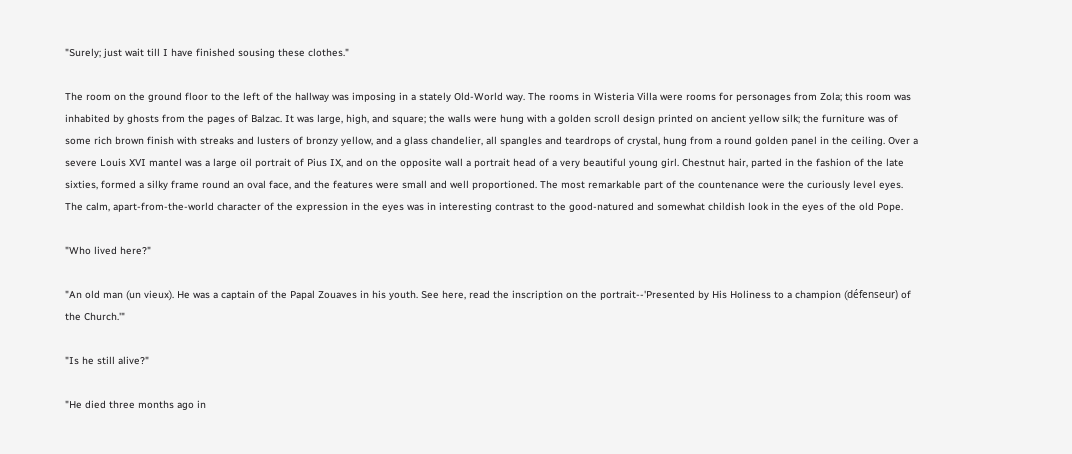"Surely; just wait till I have finished sousing these clothes."

The room on the ground floor to the left of the hallway was imposing in a stately Old-World way. The rooms in Wisteria Villa were rooms for personages from Zola; this room was inhabited by ghosts from the pages of Balzac. It was large, high, and square; the walls were hung with a golden scroll design printed on ancient yellow silk; the furniture was of some rich brown finish with streaks and lusters of bronzy yellow, and a glass chandelier, all spangles and teardrops of crystal, hung from a round golden panel in the ceiling. Over a severe Louis XVI mantel was a large oil portrait of Pius IX, and on the opposite wall a portrait head of a very beautiful young girl. Chestnut hair, parted in the fashion of the late sixties, formed a silky frame round an oval face, and the features were small and well proportioned. The most remarkable part of the countenance were the curiously level eyes. The calm, apart-from-the-world character of the expression in the eyes was in interesting contrast to the good-natured and somewhat childish look in the eyes of the old Pope.

"Who lived here?"

"An old man (un vieux). He was a captain of the Papal Zouaves in his youth. See here, read the inscription on the portrait--'Presented by His Holiness to a champion (défenseur) of the Church.'"

"Is he still alive?"

"He died three months ago in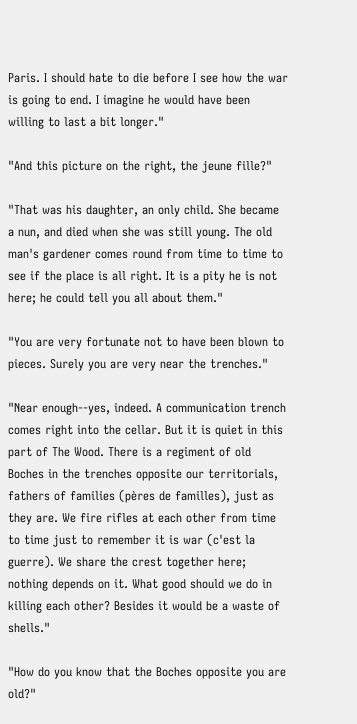Paris. I should hate to die before I see how the war is going to end. I imagine he would have been willing to last a bit longer."

"And this picture on the right, the jeune fille?"

"That was his daughter, an only child. She became a nun, and died when she was still young. The old man's gardener comes round from time to time to see if the place is all right. It is a pity he is not here; he could tell you all about them."

"You are very fortunate not to have been blown to pieces. Surely you are very near the trenches."

"Near enough--yes, indeed. A communication trench comes right into the cellar. But it is quiet in this part of The Wood. There is a regiment of old Boches in the trenches opposite our territorials, fathers of families (pères de familles), just as they are. We fire rifles at each other from time to time just to remember it is war (c'est la guerre). We share the crest together here; nothing depends on it. What good should we do in killing each other? Besides it would be a waste of shells."

"How do you know that the Boches opposite you are old?"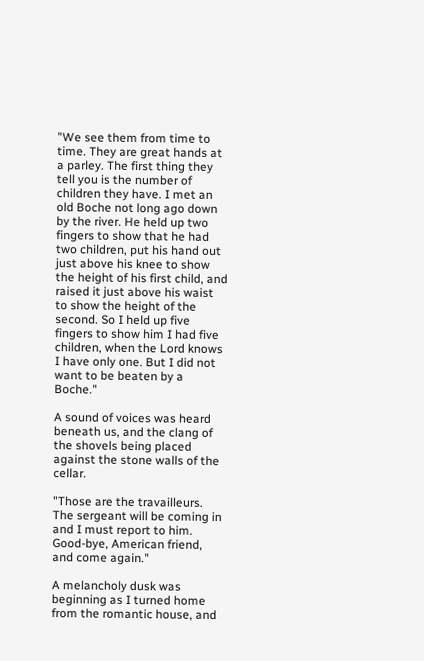"We see them from time to time. They are great hands at a parley. The first thing they tell you is the number of children they have. I met an old Boche not long ago down by the river. He held up two fingers to show that he had two children, put his hand out just above his knee to show the height of his first child, and raised it just above his waist to show the height of the second. So I held up five fingers to show him I had five children, when the Lord knows I have only one. But I did not want to be beaten by a Boche."

A sound of voices was heard beneath us, and the clang of the shovels being placed against the stone walls of the cellar.

"Those are the travailleurs. The sergeant will be coming in and I must report to him. Good-bye, American friend, and come again."

A melancholy dusk was beginning as I turned home from the romantic house, and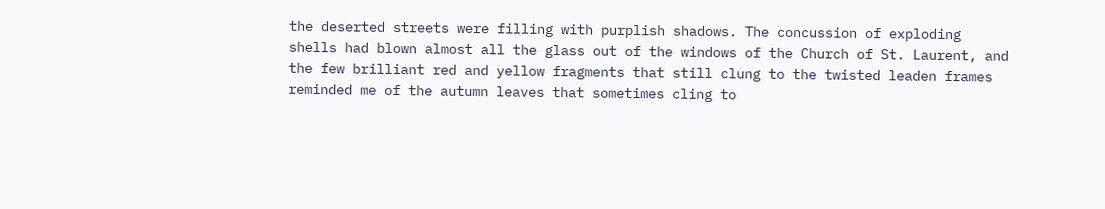the deserted streets were filling with purplish shadows. The concussion of exploding shells had blown almost all the glass out of the windows of the Church of St. Laurent, and the few brilliant red and yellow fragments that still clung to the twisted leaden frames reminded me of the autumn leaves that sometimes cling to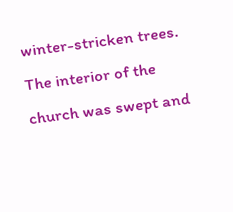winter-stricken trees. The interior of the church was swept and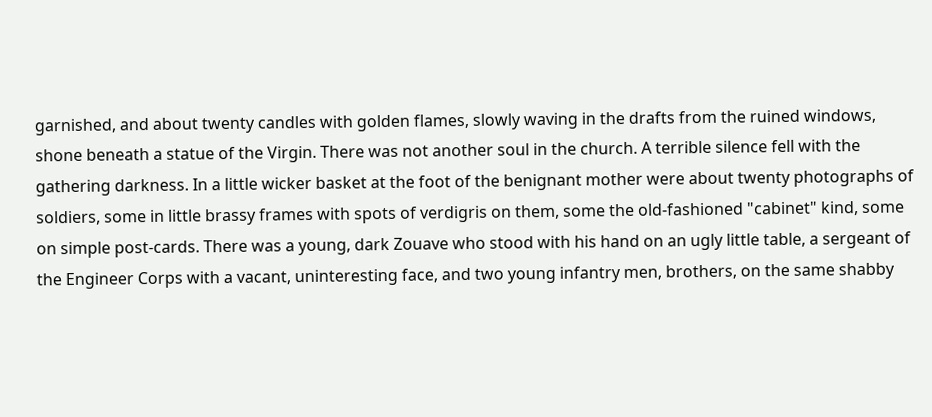garnished, and about twenty candles with golden flames, slowly waving in the drafts from the ruined windows, shone beneath a statue of the Virgin. There was not another soul in the church. A terrible silence fell with the gathering darkness. In a little wicker basket at the foot of the benignant mother were about twenty photographs of soldiers, some in little brassy frames with spots of verdigris on them, some the old-fashioned "cabinet" kind, some on simple post-cards. There was a young, dark Zouave who stood with his hand on an ugly little table, a sergeant of the Engineer Corps with a vacant, uninteresting face, and two young infantry men, brothers, on the same shabby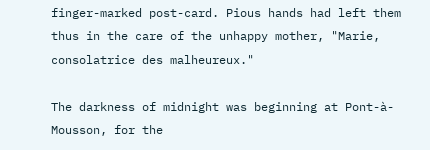finger-marked post-card. Pious hands had left them thus in the care of the unhappy mother, "Marie, consolatrice des malheureux."

The darkness of midnight was beginning at Pont-à-Mousson, for the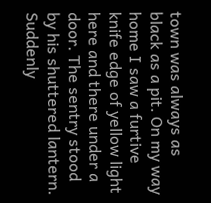town was always as black as a pit. On my way home I saw a furtive knife edge of yellow light here and there under a door. The sentry stood by his shuttered lantern. Suddenly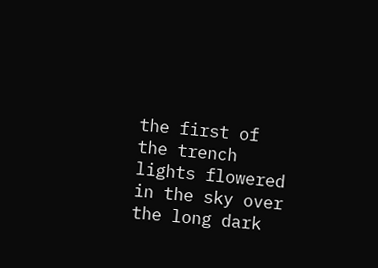the first of the trench lights flowered in the sky over the long dark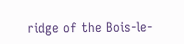ridge of the Bois-le-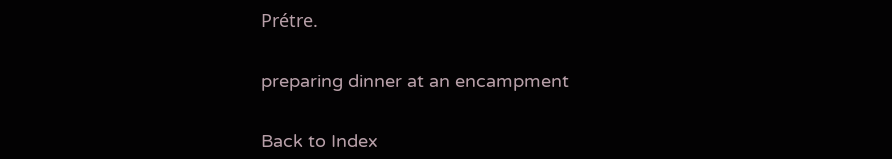Prétre.


preparing dinner at an encampment


Back to Index